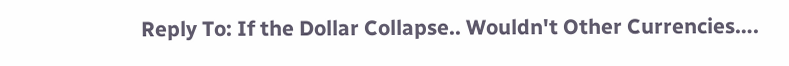Reply To: If the Dollar Collapse.. Wouldn't Other Currencies….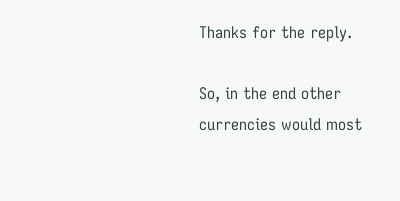Thanks for the reply.

So, in the end other currencies would most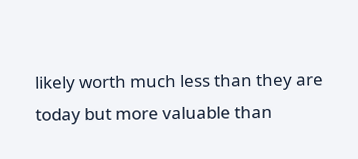likely worth much less than they are today but more valuable than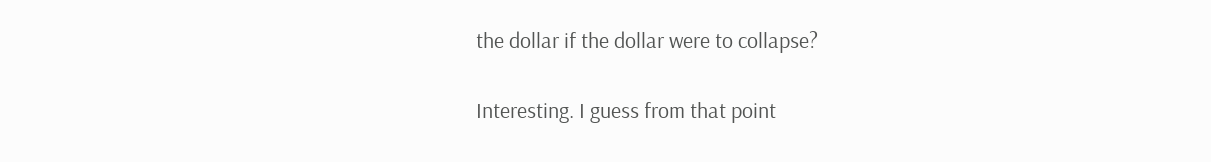the dollar if the dollar were to collapse?

Interesting. I guess from that point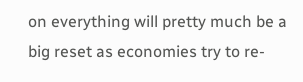on everything will pretty much be a big reset as economies try to re-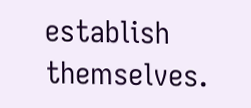establish themselves.